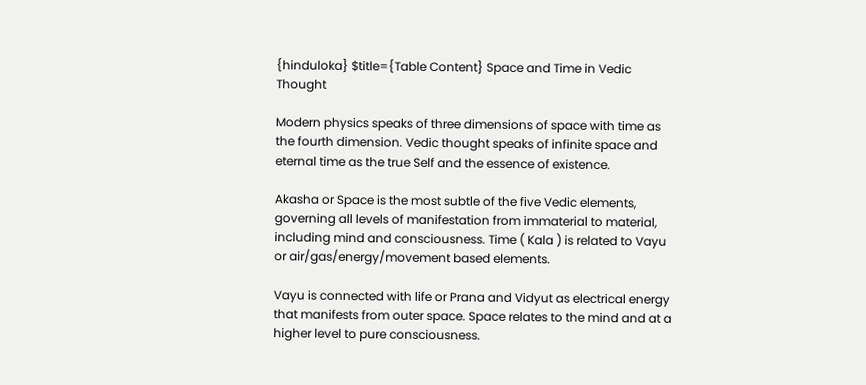{hinduloka} $title={Table Content} Space and Time in Vedic Thought

Modern physics speaks of three dimensions of space with time as the fourth dimension. Vedic thought speaks of infinite space and eternal time as the true Self and the essence of existence.

Akasha or Space is the most subtle of the five Vedic elements, governing all levels of manifestation from immaterial to material, including mind and consciousness. Time ( Kala ) is related to Vayu or air/gas/energy/movement based elements.

Vayu is connected with life or Prana and Vidyut as electrical energy that manifests from outer space. Space relates to the mind and at a higher level to pure consciousness.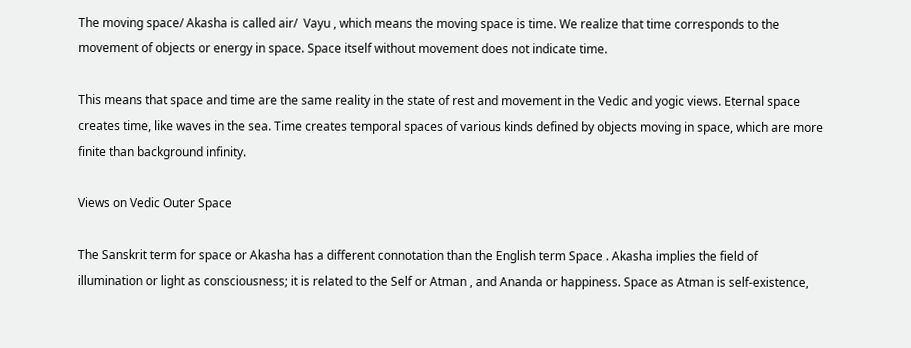The moving space/ Akasha is called air/  Vayu , which means the moving space is time. We realize that time corresponds to the movement of objects or energy in space. Space itself without movement does not indicate time.

This means that space and time are the same reality in the state of rest and movement in the Vedic and yogic views. Eternal space creates time, like waves in the sea. Time creates temporal spaces of various kinds defined by objects moving in space, which are more finite than background infinity.

Views on Vedic Outer Space

The Sanskrit term for space or Akasha has a different connotation than the English term Space . Akasha implies the field of illumination or light as consciousness; it is related to the Self or Atman , and Ananda or happiness. Space as Atman is self-existence,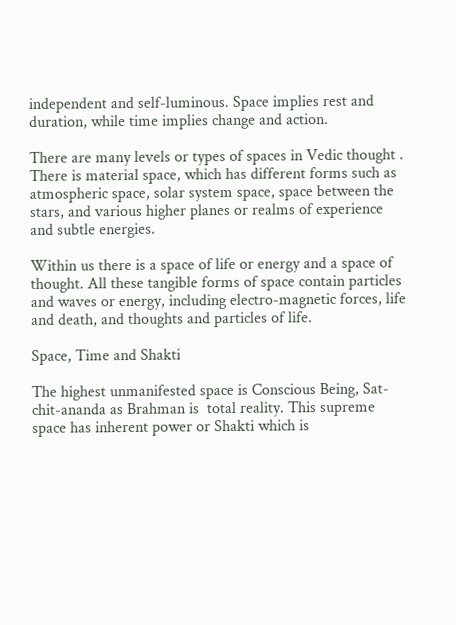independent and self-luminous. Space implies rest and duration, while time implies change and action.

There are many levels or types of spaces in Vedic thought . There is material space, which has different forms such as atmospheric space, solar system space, space between the stars, and various higher planes or realms of experience and subtle energies.

Within us there is a space of life or energy and a space of thought. All these tangible forms of space contain particles and waves or energy, including electro-magnetic forces, life and death, and thoughts and particles of life.

Space, Time and Shakti

The highest unmanifested space is Conscious Being, Sat-chit-ananda as Brahman is  total reality. This supreme space has inherent power or Shakti which is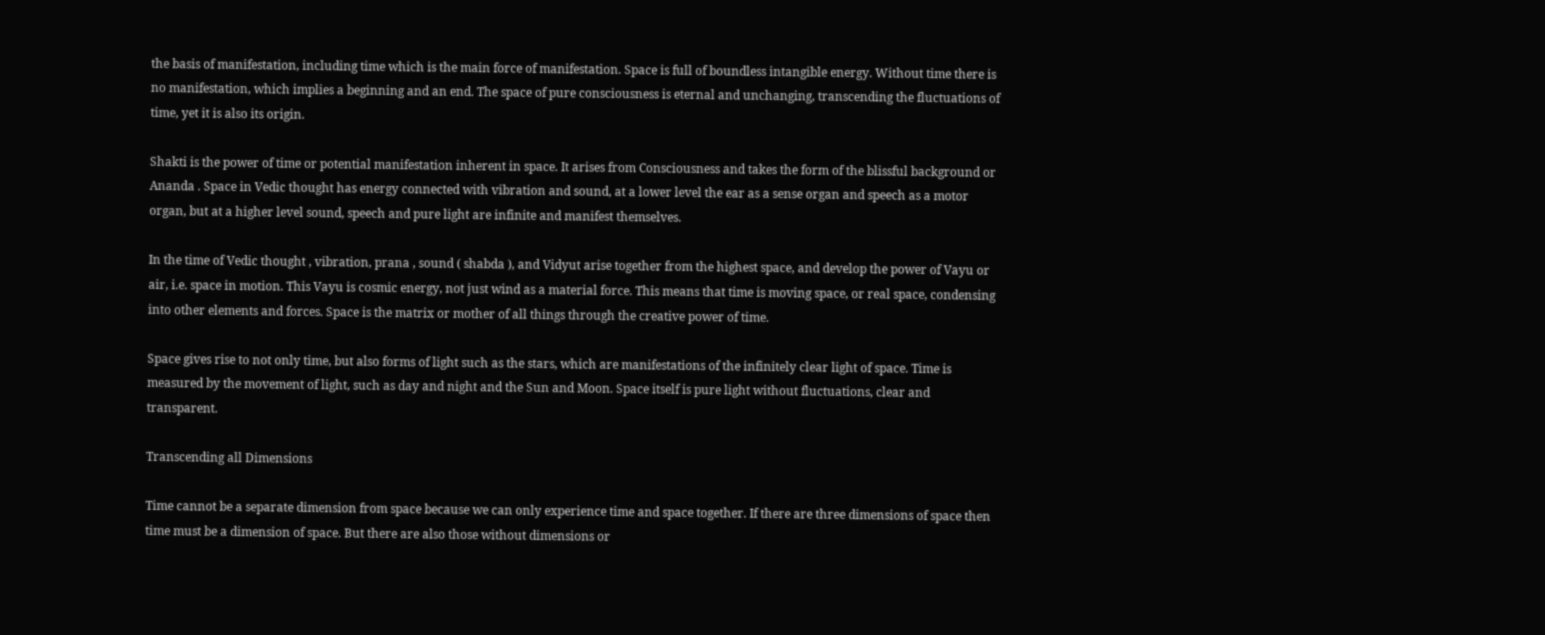the basis of manifestation, including time which is the main force of manifestation. Space is full of boundless intangible energy. Without time there is no manifestation, which implies a beginning and an end. The space of pure consciousness is eternal and unchanging, transcending the fluctuations of time, yet it is also its origin.

Shakti is the power of time or potential manifestation inherent in space. It arises from Consciousness and takes the form of the blissful background or Ananda . Space in Vedic thought has energy connected with vibration and sound, at a lower level the ear as a sense organ and speech as a motor organ, but at a higher level sound, speech and pure light are infinite and manifest themselves.

In the time of Vedic thought , vibration, prana , sound ( shabda ), and Vidyut arise together from the highest space, and develop the power of Vayu or air, i.e. space in motion. This Vayu is cosmic energy, not just wind as a material force. This means that time is moving space, or real space, condensing into other elements and forces. Space is the matrix or mother of all things through the creative power of time.

Space gives rise to not only time, but also forms of light such as the stars, which are manifestations of the infinitely clear light of space. Time is measured by the movement of light, such as day and night and the Sun and Moon. Space itself is pure light without fluctuations, clear and transparent.

Transcending all Dimensions

Time cannot be a separate dimension from space because we can only experience time and space together. If there are three dimensions of space then time must be a dimension of space. But there are also those without dimensions or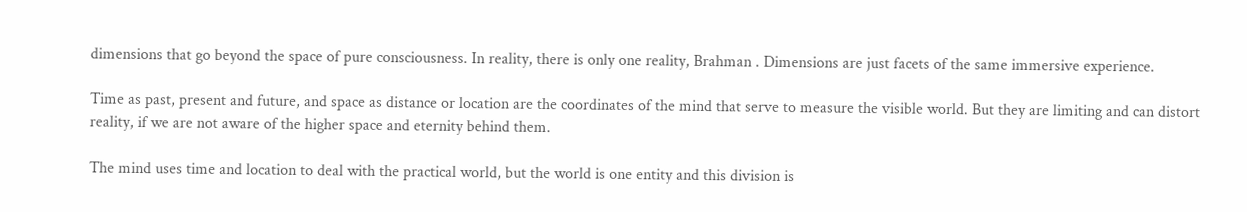dimensions that go beyond the space of pure consciousness. In reality, there is only one reality, Brahman . Dimensions are just facets of the same immersive experience.

Time as past, present and future, and space as distance or location are the coordinates of the mind that serve to measure the visible world. But they are limiting and can distort reality, if we are not aware of the higher space and eternity behind them.

The mind uses time and location to deal with the practical world, but the world is one entity and this division is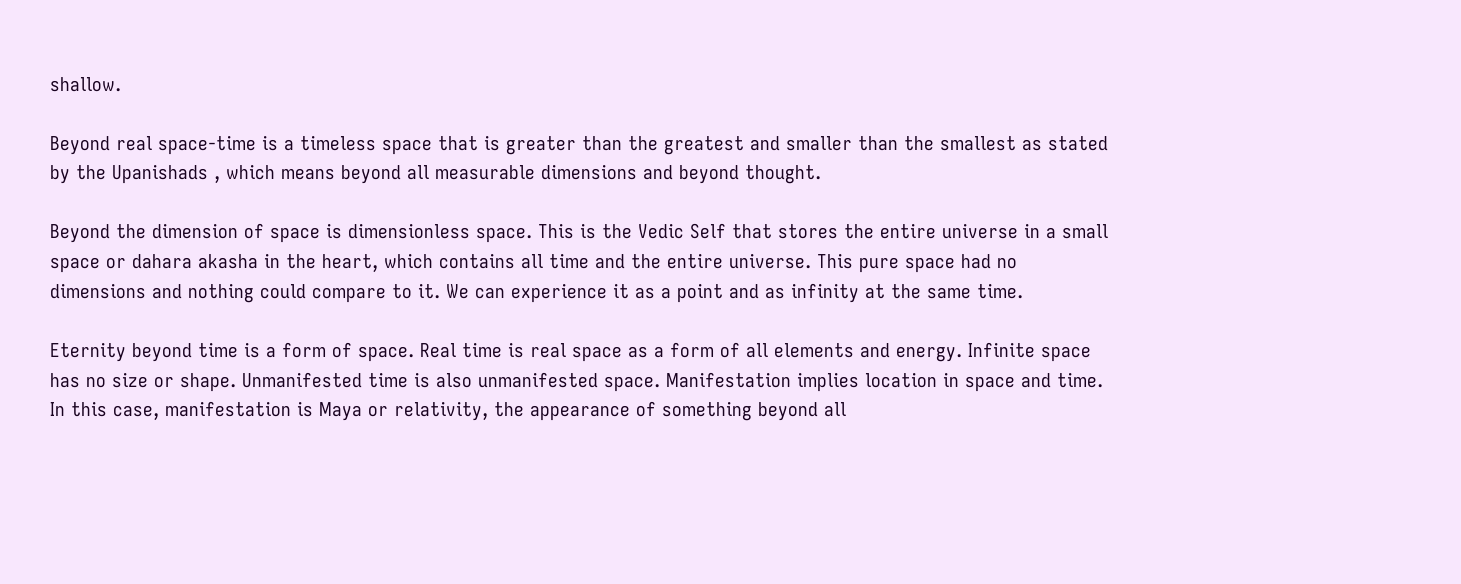shallow.

Beyond real space-time is a timeless space that is greater than the greatest and smaller than the smallest as stated by the Upanishads , which means beyond all measurable dimensions and beyond thought.

Beyond the dimension of space is dimensionless space. This is the Vedic Self that stores the entire universe in a small space or dahara akasha in the heart, which contains all time and the entire universe. This pure space had no dimensions and nothing could compare to it. We can experience it as a point and as infinity at the same time.

Eternity beyond time is a form of space. Real time is real space as a form of all elements and energy. Infinite space has no size or shape. Unmanifested time is also unmanifested space. Manifestation implies location in space and time. In this case, manifestation is Maya or relativity, the appearance of something beyond all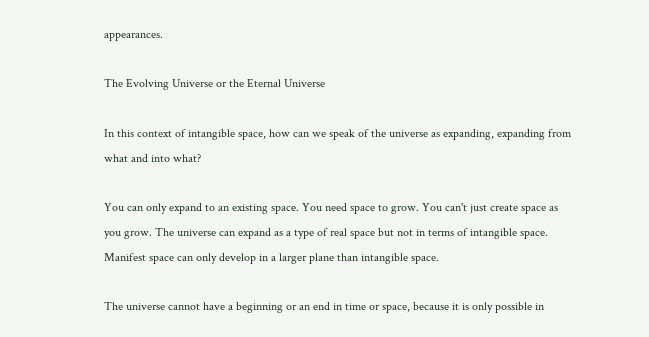appearances.

The Evolving Universe or the Eternal Universe

In this context of intangible space, how can we speak of the universe as expanding, expanding from what and into what?

You can only expand to an existing space. You need space to grow. You can't just create space as you grow. The universe can expand as a type of real space but not in terms of intangible space. Manifest space can only develop in a larger plane than intangible space.

The universe cannot have a beginning or an end in time or space, because it is only possible in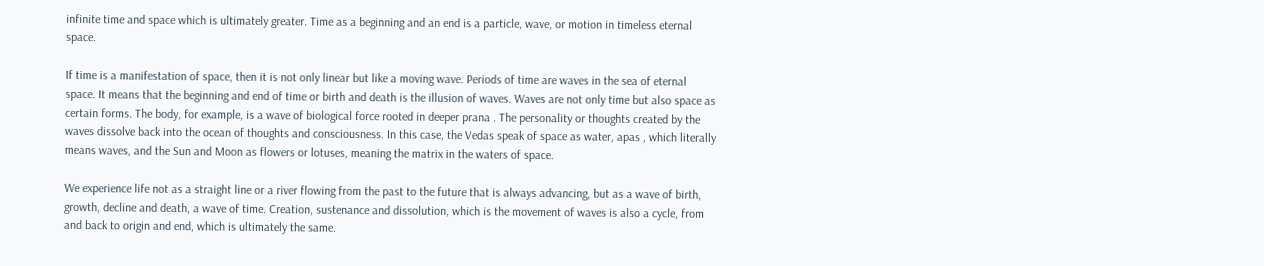infinite time and space which is ultimately greater. Time as a beginning and an end is a particle, wave, or motion in timeless eternal space.

If time is a manifestation of space, then it is not only linear but like a moving wave. Periods of time are waves in the sea of eternal space. It means that the beginning and end of time or birth and death is the illusion of waves. Waves are not only time but also space as certain forms. The body, for example, is a wave of biological force rooted in deeper prana . The personality or thoughts created by the waves dissolve back into the ocean of thoughts and consciousness. In this case, the Vedas speak of space as water, apas , which literally means waves, and the Sun and Moon as flowers or lotuses, meaning the matrix in the waters of space.

We experience life not as a straight line or a river flowing from the past to the future that is always advancing, but as a wave of birth, growth, decline and death, a wave of time. Creation, sustenance and dissolution, which is the movement of waves is also a cycle, from and back to origin and end, which is ultimately the same.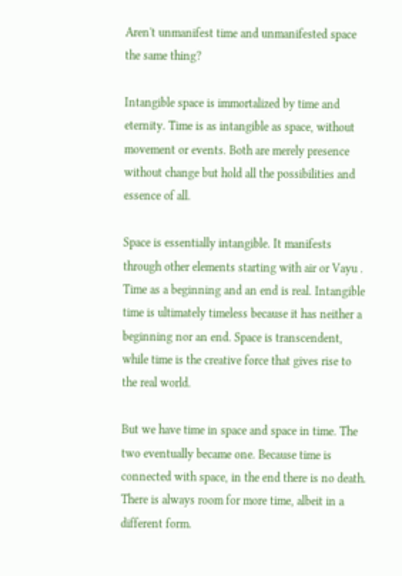Aren't unmanifest time and unmanifested space the same thing?

Intangible space is immortalized by time and eternity. Time is as intangible as space, without movement or events. Both are merely presence without change but hold all the possibilities and essence of all.

Space is essentially intangible. It manifests through other elements starting with air or Vayu . Time as a beginning and an end is real. Intangible time is ultimately timeless because it has neither a beginning nor an end. Space is transcendent, while time is the creative force that gives rise to the real world.

But we have time in space and space in time. The two eventually became one. Because time is connected with space, in the end there is no death. There is always room for more time, albeit in a different form.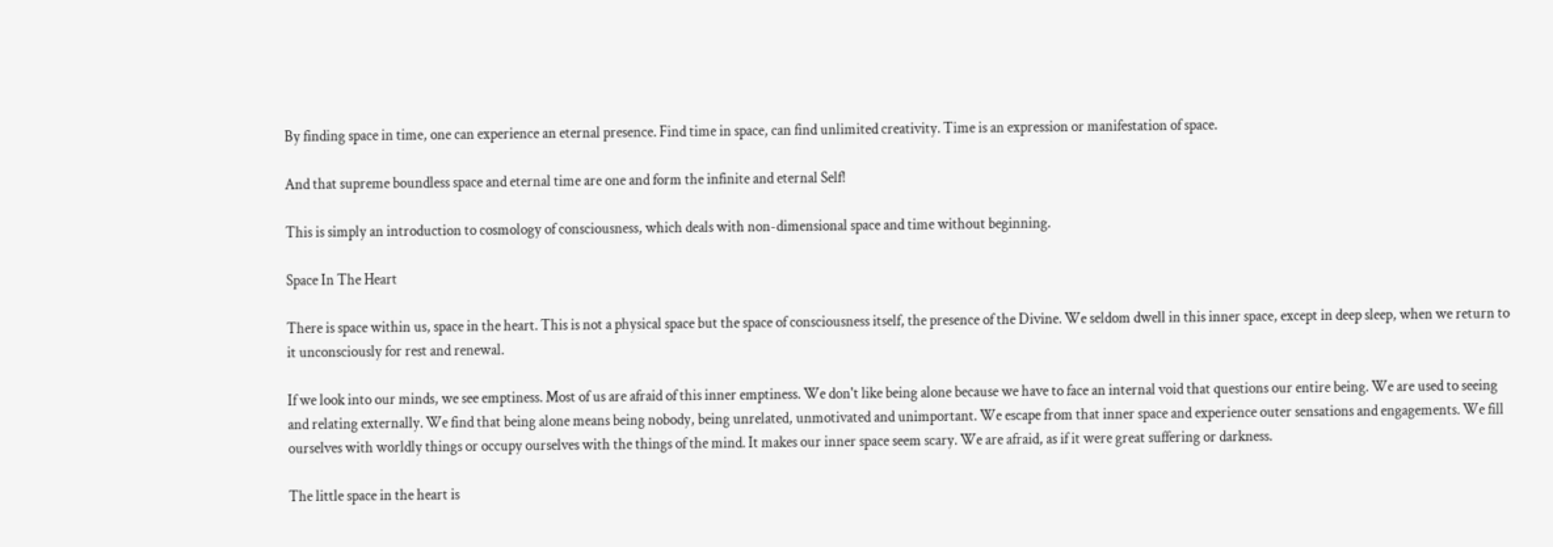By finding space in time, one can experience an eternal presence. Find time in space, can find unlimited creativity. Time is an expression or manifestation of space.

And that supreme boundless space and eternal time are one and form the infinite and eternal Self!

This is simply an introduction to cosmology of consciousness, which deals with non-dimensional space and time without beginning.

Space In The Heart

There is space within us, space in the heart. This is not a physical space but the space of consciousness itself, the presence of the Divine. We seldom dwell in this inner space, except in deep sleep, when we return to it unconsciously for rest and renewal.

If we look into our minds, we see emptiness. Most of us are afraid of this inner emptiness. We don't like being alone because we have to face an internal void that questions our entire being. We are used to seeing and relating externally. We find that being alone means being nobody, being unrelated, unmotivated and unimportant. We escape from that inner space and experience outer sensations and engagements. We fill ourselves with worldly things or occupy ourselves with the things of the mind. It makes our inner space seem scary. We are afraid, as if it were great suffering or darkness.

The little space in the heart is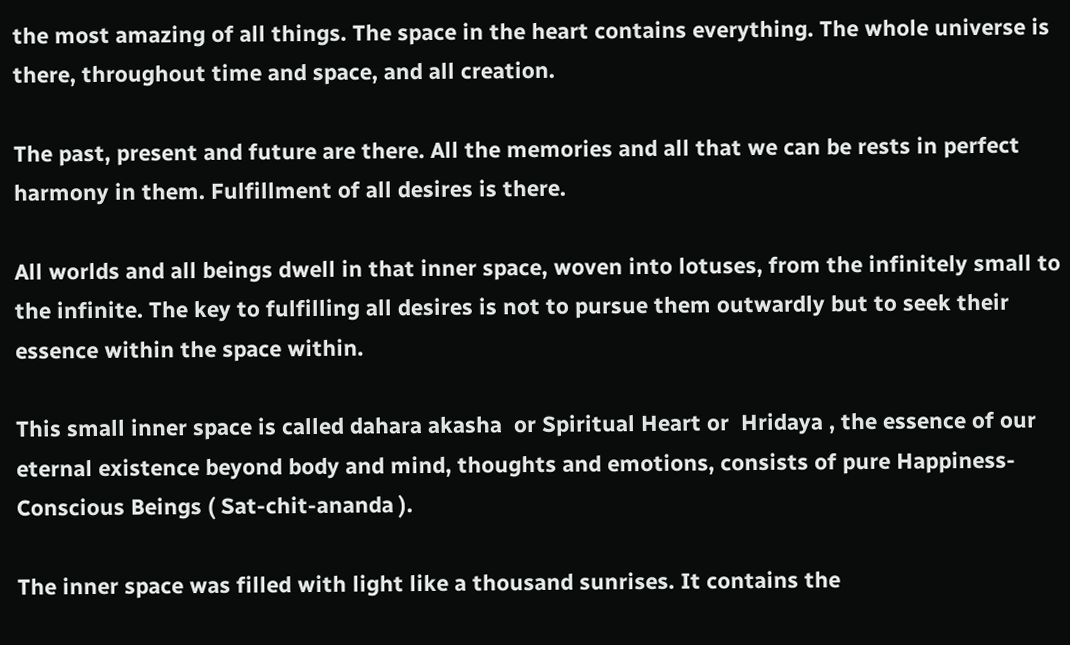the most amazing of all things. The space in the heart contains everything. The whole universe is there, throughout time and space, and all creation.

The past, present and future are there. All the memories and all that we can be rests in perfect harmony in them. Fulfillment of all desires is there.

All worlds and all beings dwell in that inner space, woven into lotuses, from the infinitely small to the infinite. The key to fulfilling all desires is not to pursue them outwardly but to seek their essence within the space within.

This small inner space is called dahara akasha  or Spiritual Heart or  Hridaya , the essence of our eternal existence beyond body and mind, thoughts and emotions, consists of pure Happiness-Conscious Beings ( Sat-chit-ananda ).

The inner space was filled with light like a thousand sunrises. It contains the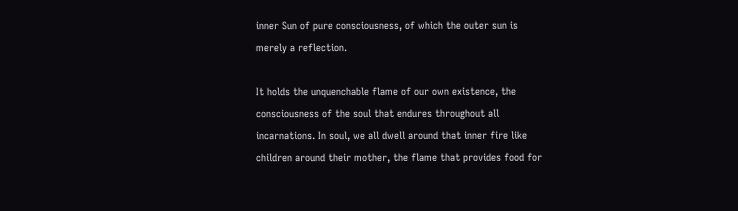inner Sun of pure consciousness, of which the outer sun is merely a reflection.

It holds the unquenchable flame of our own existence, the consciousness of the soul that endures throughout all incarnations. In soul, we all dwell around that inner fire like children around their mother, the flame that provides food for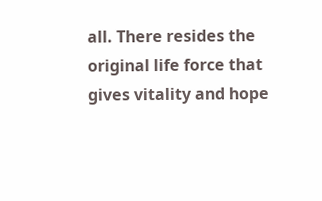all. There resides the original life force that gives vitality and hope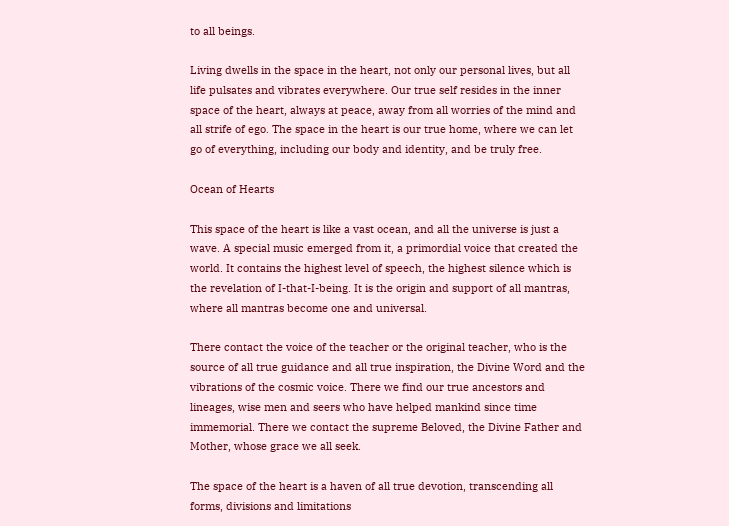to all beings.

Living dwells in the space in the heart, not only our personal lives, but all life pulsates and vibrates everywhere. Our true self resides in the inner space of the heart, always at peace, away from all worries of the mind and all strife of ego. The space in the heart is our true home, where we can let go of everything, including our body and identity, and be truly free.

Ocean of Hearts

This space of the heart is like a vast ocean, and all the universe is just a wave. A special music emerged from it, a primordial voice that created the world. It contains the highest level of speech, the highest silence which is the revelation of I-that-I-being. It is the origin and support of all mantras, where all mantras become one and universal.

There contact the voice of the teacher or the original teacher, who is the source of all true guidance and all true inspiration, the Divine Word and the vibrations of the cosmic voice. There we find our true ancestors and lineages, wise men and seers who have helped mankind since time immemorial. There we contact the supreme Beloved, the Divine Father and Mother, whose grace we all seek.

The space of the heart is a haven of all true devotion, transcending all forms, divisions and limitations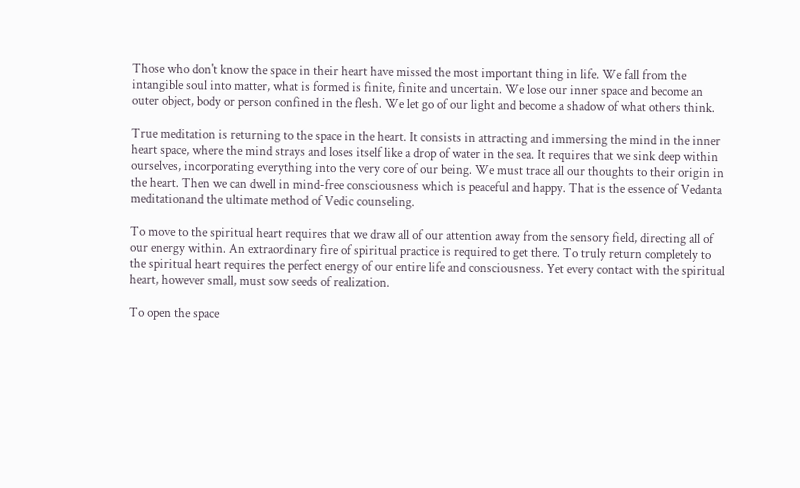Those who don't know the space in their heart have missed the most important thing in life. We fall from the intangible soul into matter, what is formed is finite, finite and uncertain. We lose our inner space and become an outer object, body or person confined in the flesh. We let go of our light and become a shadow of what others think.

True meditation is returning to the space in the heart. It consists in attracting and immersing the mind in the inner heart space, where the mind strays and loses itself like a drop of water in the sea. It requires that we sink deep within ourselves, incorporating everything into the very core of our being. We must trace all our thoughts to their origin in the heart. Then we can dwell in mind-free consciousness which is peaceful and happy. That is the essence of Vedanta meditationand the ultimate method of Vedic counseling.

To move to the spiritual heart requires that we draw all of our attention away from the sensory field, directing all of our energy within. An extraordinary fire of spiritual practice is required to get there. To truly return completely to the spiritual heart requires the perfect energy of our entire life and consciousness. Yet every contact with the spiritual heart, however small, must sow seeds of realization.

To open the space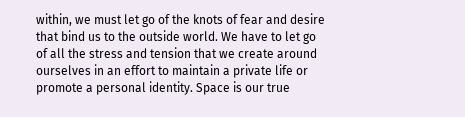within, we must let go of the knots of fear and desire that bind us to the outside world. We have to let go of all the stress and tension that we create around ourselves in an effort to maintain a private life or promote a personal identity. Space is our true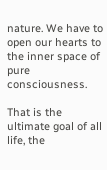nature. We have to open our hearts to the inner space of pure consciousness.

That is the ultimate goal of all life, the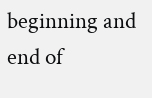beginning and end of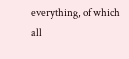everything, of which all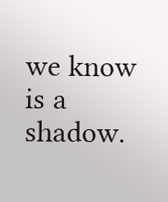we know is a shadow.